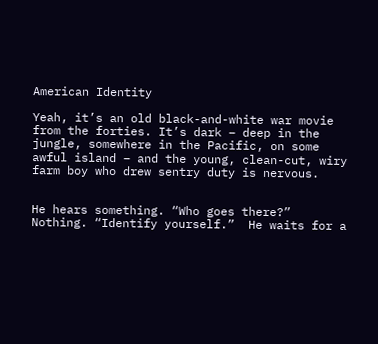American Identity

Yeah, it’s an old black-and-white war movie from the forties. It’s dark – deep in the jungle, somewhere in the Pacific, on some awful island – and the young, clean-cut, wiry farm boy who drew sentry duty is nervous.


He hears something. “Who goes there?”  Nothing. “Identify yourself.”  He waits for a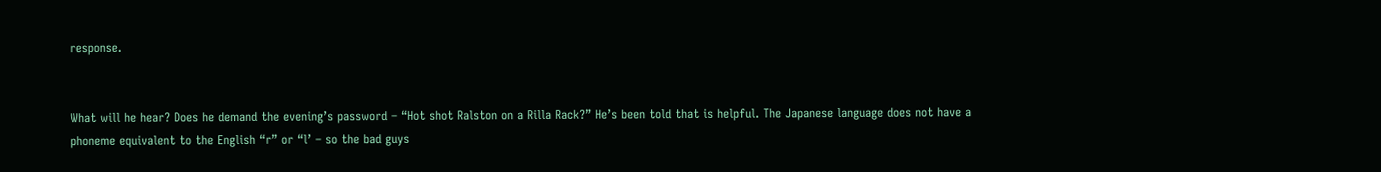response.


What will he hear? Does he demand the evening’s password – “Hot shot Ralston on a Rilla Rack?” He’s been told that is helpful. The Japanese language does not have a phoneme equivalent to the English “r” or “l’ – so the bad guys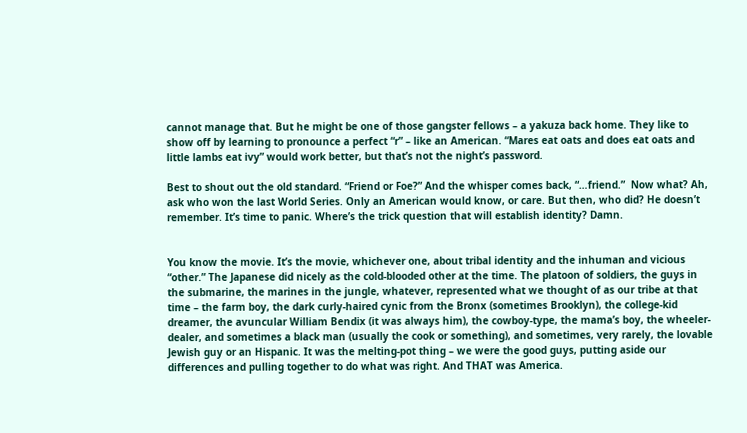cannot manage that. But he might be one of those gangster fellows – a yakuza back home. They like to show off by learning to pronounce a perfect “r” – like an American. “Mares eat oats and does eat oats and little lambs eat ivy” would work better, but that’s not the night’s password.

Best to shout out the old standard. “Friend or Foe?” And the whisper comes back, “…friend.”  Now what? Ah, ask who won the last World Series. Only an American would know, or care. But then, who did? He doesn’t remember. It’s time to panic. Where’s the trick question that will establish identity? Damn.


You know the movie. It’s the movie, whichever one, about tribal identity and the inhuman and vicious “other.” The Japanese did nicely as the cold-blooded other at the time. The platoon of soldiers, the guys in the submarine, the marines in the jungle, whatever, represented what we thought of as our tribe at that time – the farm boy, the dark curly-haired cynic from the Bronx (sometimes Brooklyn), the college-kid dreamer, the avuncular William Bendix (it was always him), the cowboy-type, the mama’s boy, the wheeler-dealer, and sometimes a black man (usually the cook or something), and sometimes, very rarely, the lovable Jewish guy or an Hispanic. It was the melting-pot thing – we were the good guys, putting aside our differences and pulling together to do what was right. And THAT was America.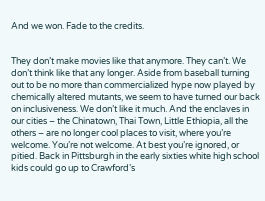And we won. Fade to the credits.


They don’t make movies like that anymore. They can’t. We don’t think like that any longer. Aside from baseball turning out to be no more than commercialized hype now played by chemically altered mutants, we seem to have turned our back on inclusiveness. We don’t like it much. And the enclaves in our cities – the Chinatown, Thai Town, Little Ethiopia, all the others – are no longer cool places to visit, where you’re welcome. You’re not welcome. At best you’re ignored, or pitied. Back in Pittsburgh in the early sixties white high school kids could go up to Crawford’s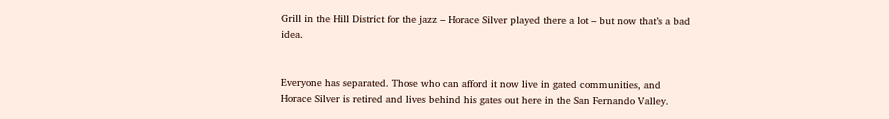Grill in the Hill District for the jazz – Horace Silver played there a lot – but now that’s a bad idea.


Everyone has separated. Those who can afford it now live in gated communities, and Horace Silver is retired and lives behind his gates out here in the San Fernando Valley.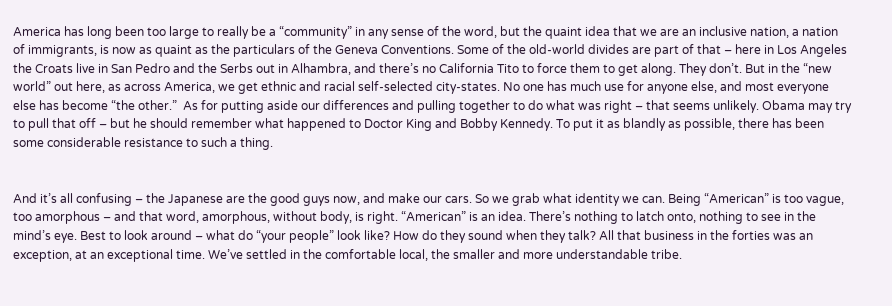America has long been too large to really be a “community” in any sense of the word, but the quaint idea that we are an inclusive nation, a nation of immigrants, is now as quaint as the particulars of the Geneva Conventions. Some of the old-world divides are part of that – here in Los Angeles the Croats live in San Pedro and the Serbs out in Alhambra, and there’s no California Tito to force them to get along. They don’t. But in the “new world” out here, as across America, we get ethnic and racial self-selected city-states. No one has much use for anyone else, and most everyone else has become “the other.”  As for putting aside our differences and pulling together to do what was right – that seems unlikely. Obama may try to pull that off – but he should remember what happened to Doctor King and Bobby Kennedy. To put it as blandly as possible, there has been some considerable resistance to such a thing.


And it’s all confusing – the Japanese are the good guys now, and make our cars. So we grab what identity we can. Being “American” is too vague, too amorphous – and that word, amorphous, without body, is right. “American” is an idea. There’s nothing to latch onto, nothing to see in the mind’s eye. Best to look around – what do “your people” look like? How do they sound when they talk? All that business in the forties was an exception, at an exceptional time. We’ve settled in the comfortable local, the smaller and more understandable tribe.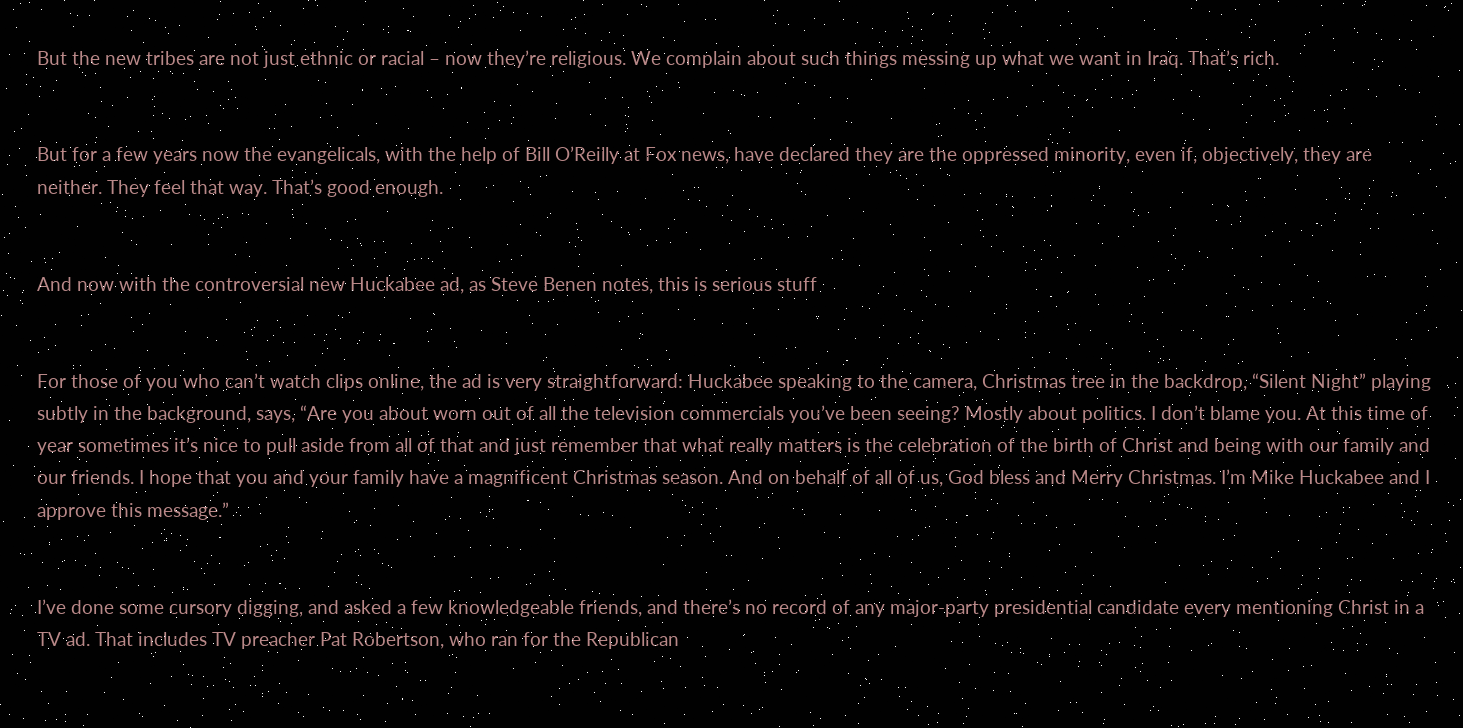But the new tribes are not just ethnic or racial – now they’re religious. We complain about such things messing up what we want in Iraq. That’s rich.


But for a few years now the evangelicals, with the help of Bill O’Reilly at Fox news, have declared they are the oppressed minority, even if, objectively, they are neither. They feel that way. That’s good enough.


And now with the controversial new Huckabee ad, as Steve Benen notes, this is serious stuff


For those of you who can’t watch clips online, the ad is very straightforward: Huckabee speaking to the camera, Christmas tree in the backdrop, “Silent Night” playing subtly in the background, says, “Are you about worn out of all the television commercials you’ve been seeing? Mostly about politics. I don’t blame you. At this time of year sometimes it’s nice to pull aside from all of that and just remember that what really matters is the celebration of the birth of Christ and being with our family and our friends. I hope that you and your family have a magnificent Christmas season. And on behalf of all of us, God bless and Merry Christmas. I’m Mike Huckabee and I approve this message.”


I’ve done some cursory digging, and asked a few knowledgeable friends, and there’s no record of any major-party presidential candidate every mentioning Christ in a TV ad. That includes TV preacher Pat Robertson, who ran for the Republican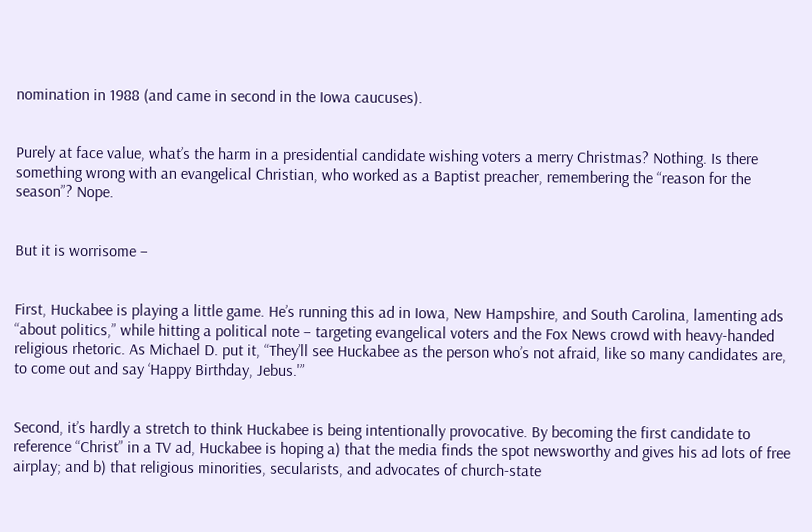nomination in 1988 (and came in second in the Iowa caucuses).


Purely at face value, what’s the harm in a presidential candidate wishing voters a merry Christmas? Nothing. Is there something wrong with an evangelical Christian, who worked as a Baptist preacher, remembering the “reason for the season”? Nope.


But it is worrisome –


First, Huckabee is playing a little game. He’s running this ad in Iowa, New Hampshire, and South Carolina, lamenting ads “about politics,” while hitting a political note – targeting evangelical voters and the Fox News crowd with heavy-handed religious rhetoric. As Michael D. put it, “They’ll see Huckabee as the person who’s not afraid, like so many candidates are, to come out and say ‘Happy Birthday, Jebus.'”


Second, it’s hardly a stretch to think Huckabee is being intentionally provocative. By becoming the first candidate to reference “Christ” in a TV ad, Huckabee is hoping a) that the media finds the spot newsworthy and gives his ad lots of free airplay; and b) that religious minorities, secularists, and advocates of church-state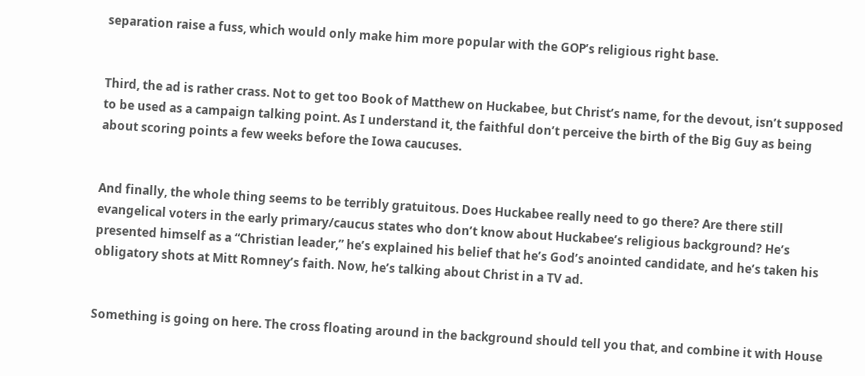separation raise a fuss, which would only make him more popular with the GOP’s religious right base.


Third, the ad is rather crass. Not to get too Book of Matthew on Huckabee, but Christ’s name, for the devout, isn’t supposed to be used as a campaign talking point. As I understand it, the faithful don’t perceive the birth of the Big Guy as being about scoring points a few weeks before the Iowa caucuses.


And finally, the whole thing seems to be terribly gratuitous. Does Huckabee really need to go there? Are there still evangelical voters in the early primary/caucus states who don’t know about Huckabee’s religious background? He’s presented himself as a “Christian leader,” he’s explained his belief that he’s God’s anointed candidate, and he’s taken his obligatory shots at Mitt Romney’s faith. Now, he’s talking about Christ in a TV ad.


Something is going on here. The cross floating around in the background should tell you that, and combine it with House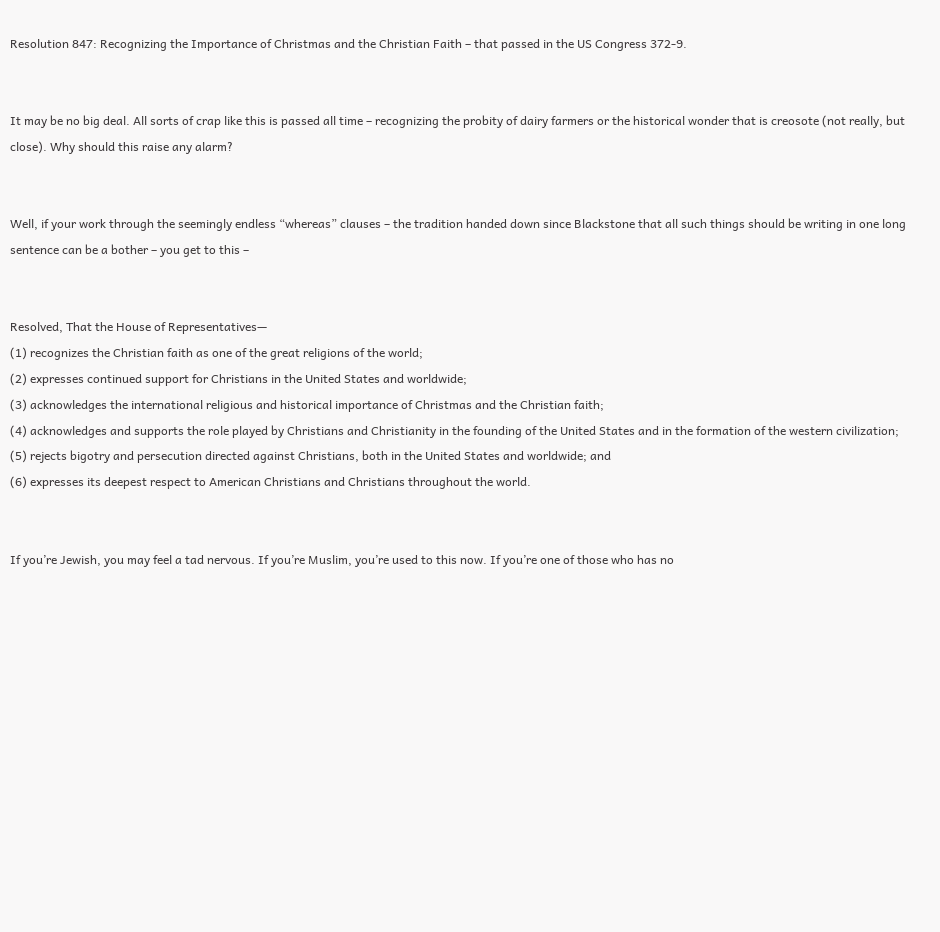Resolution 847: Recognizing the Importance of Christmas and the Christian Faith – that passed in the US Congress 372-9.


It may be no big deal. All sorts of crap like this is passed all time – recognizing the probity of dairy farmers or the historical wonder that is creosote (not really, but close). Why should this raise any alarm?


Well, if your work through the seemingly endless “whereas” clauses – the tradition handed down since Blackstone that all such things should be writing in one long sentence can be a bother – you get to this –


Resolved, That the House of Representatives—
(1) recognizes the Christian faith as one of the great religions of the world;
(2) expresses continued support for Christians in the United States and worldwide;
(3) acknowledges the international religious and historical importance of Christmas and the Christian faith;
(4) acknowledges and supports the role played by Christians and Christianity in the founding of the United States and in the formation of the western civilization;
(5) rejects bigotry and persecution directed against Christians, both in the United States and worldwide; and
(6) expresses its deepest respect to American Christians and Christians throughout the world.


If you’re Jewish, you may feel a tad nervous. If you’re Muslim, you’re used to this now. If you’re one of those who has no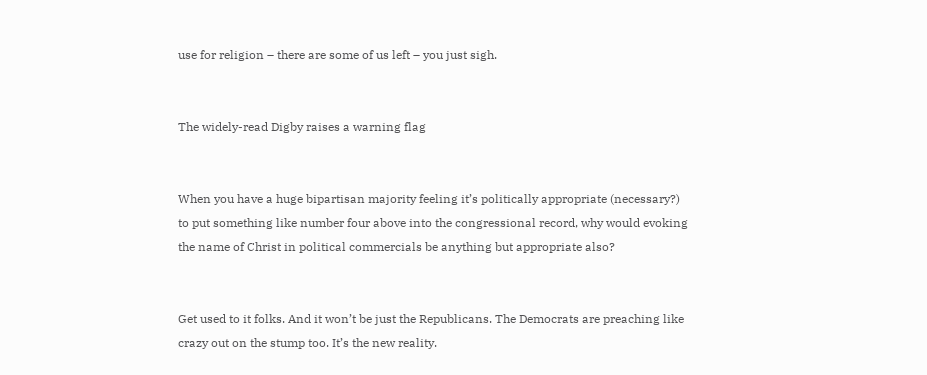use for religion – there are some of us left – you just sigh.


The widely-read Digby raises a warning flag


When you have a huge bipartisan majority feeling it’s politically appropriate (necessary?) to put something like number four above into the congressional record, why would evoking the name of Christ in political commercials be anything but appropriate also?


Get used to it folks. And it won’t be just the Republicans. The Democrats are preaching like crazy out on the stump too. It’s the new reality.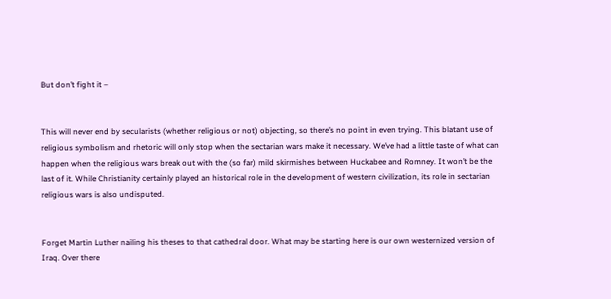But don’t fight it –


This will never end by secularists (whether religious or not) objecting, so there’s no point in even trying. This blatant use of religious symbolism and rhetoric will only stop when the sectarian wars make it necessary. We’ve had a little taste of what can happen when the religious wars break out with the (so far) mild skirmishes between Huckabee and Romney. It won’t be the last of it. While Christianity certainly played an historical role in the development of western civilization, its role in sectarian religious wars is also undisputed.


Forget Martin Luther nailing his theses to that cathedral door. What may be starting here is our own westernized version of Iraq. Over there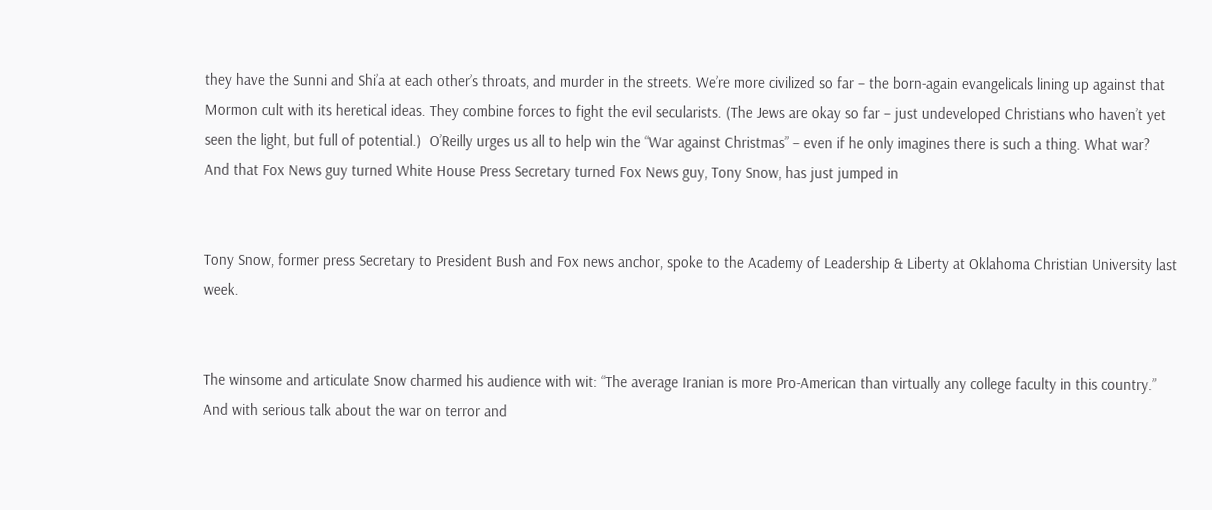they have the Sunni and Shi’a at each other’s throats, and murder in the streets. We’re more civilized so far – the born-again evangelicals lining up against that Mormon cult with its heretical ideas. They combine forces to fight the evil secularists. (The Jews are okay so far – just undeveloped Christians who haven’t yet seen the light, but full of potential.)  O’Reilly urges us all to help win the “War against Christmas” – even if he only imagines there is such a thing. What war? And that Fox News guy turned White House Press Secretary turned Fox News guy, Tony Snow, has just jumped in


Tony Snow, former press Secretary to President Bush and Fox news anchor, spoke to the Academy of Leadership & Liberty at Oklahoma Christian University last week.


The winsome and articulate Snow charmed his audience with wit: “The average Iranian is more Pro-American than virtually any college faculty in this country.” And with serious talk about the war on terror and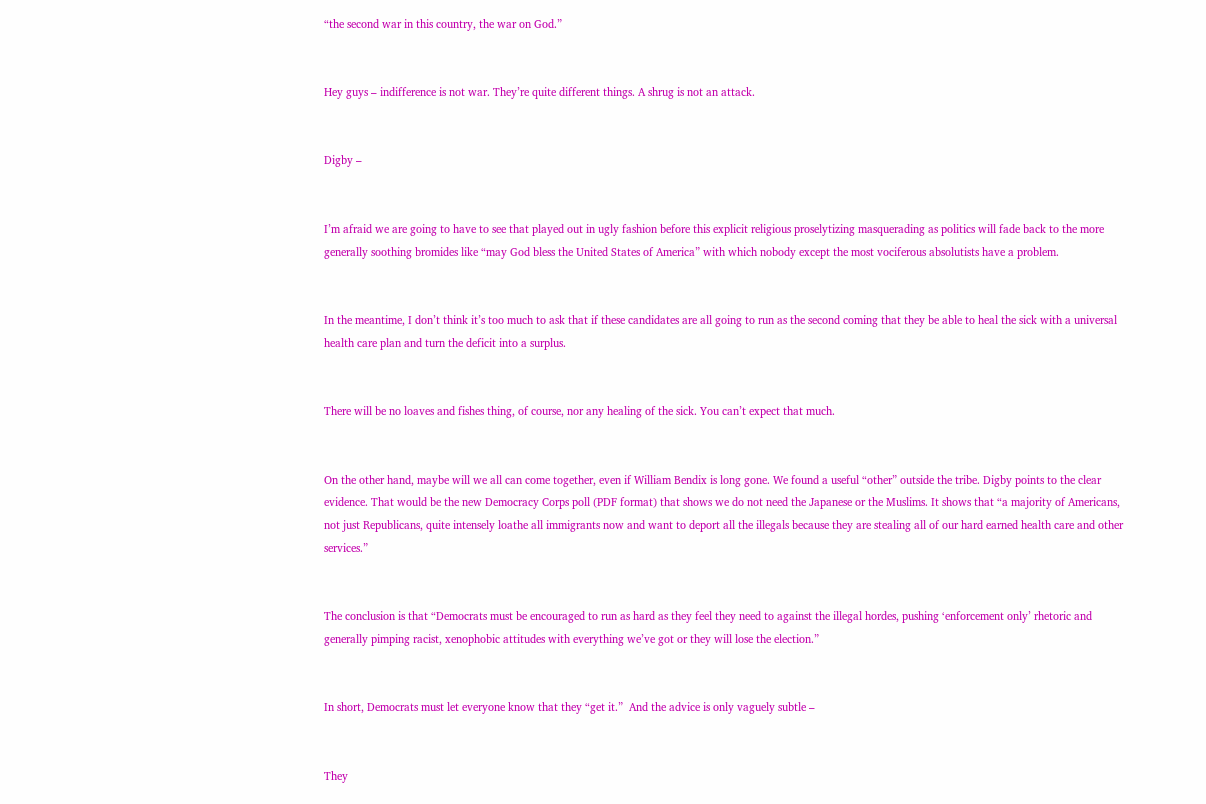“the second war in this country, the war on God.”


Hey guys – indifference is not war. They’re quite different things. A shrug is not an attack.


Digby –


I’m afraid we are going to have to see that played out in ugly fashion before this explicit religious proselytizing masquerading as politics will fade back to the more generally soothing bromides like “may God bless the United States of America” with which nobody except the most vociferous absolutists have a problem.


In the meantime, I don’t think it’s too much to ask that if these candidates are all going to run as the second coming that they be able to heal the sick with a universal health care plan and turn the deficit into a surplus.


There will be no loaves and fishes thing, of course, nor any healing of the sick. You can’t expect that much.


On the other hand, maybe will we all can come together, even if William Bendix is long gone. We found a useful “other” outside the tribe. Digby points to the clear evidence. That would be the new Democracy Corps poll (PDF format) that shows we do not need the Japanese or the Muslims. It shows that “a majority of Americans, not just Republicans, quite intensely loathe all immigrants now and want to deport all the illegals because they are stealing all of our hard earned health care and other services.”


The conclusion is that “Democrats must be encouraged to run as hard as they feel they need to against the illegal hordes, pushing ‘enforcement only’ rhetoric and generally pimping racist, xenophobic attitudes with everything we’ve got or they will lose the election.”


In short, Democrats must let everyone know that they “get it.”  And the advice is only vaguely subtle –


They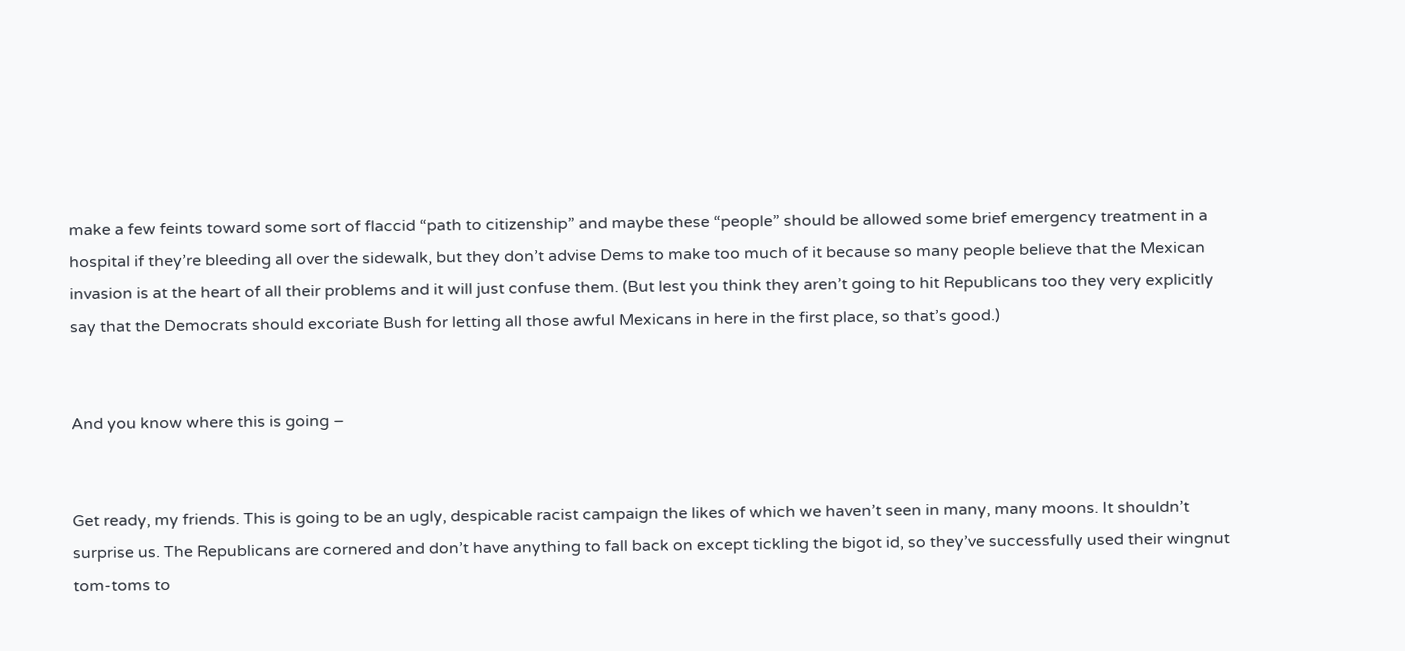make a few feints toward some sort of flaccid “path to citizenship” and maybe these “people” should be allowed some brief emergency treatment in a hospital if they’re bleeding all over the sidewalk, but they don’t advise Dems to make too much of it because so many people believe that the Mexican invasion is at the heart of all their problems and it will just confuse them. (But lest you think they aren’t going to hit Republicans too they very explicitly say that the Democrats should excoriate Bush for letting all those awful Mexicans in here in the first place, so that’s good.)


And you know where this is going –


Get ready, my friends. This is going to be an ugly, despicable racist campaign the likes of which we haven’t seen in many, many moons. It shouldn’t surprise us. The Republicans are cornered and don’t have anything to fall back on except tickling the bigot id, so they’ve successfully used their wingnut tom-toms to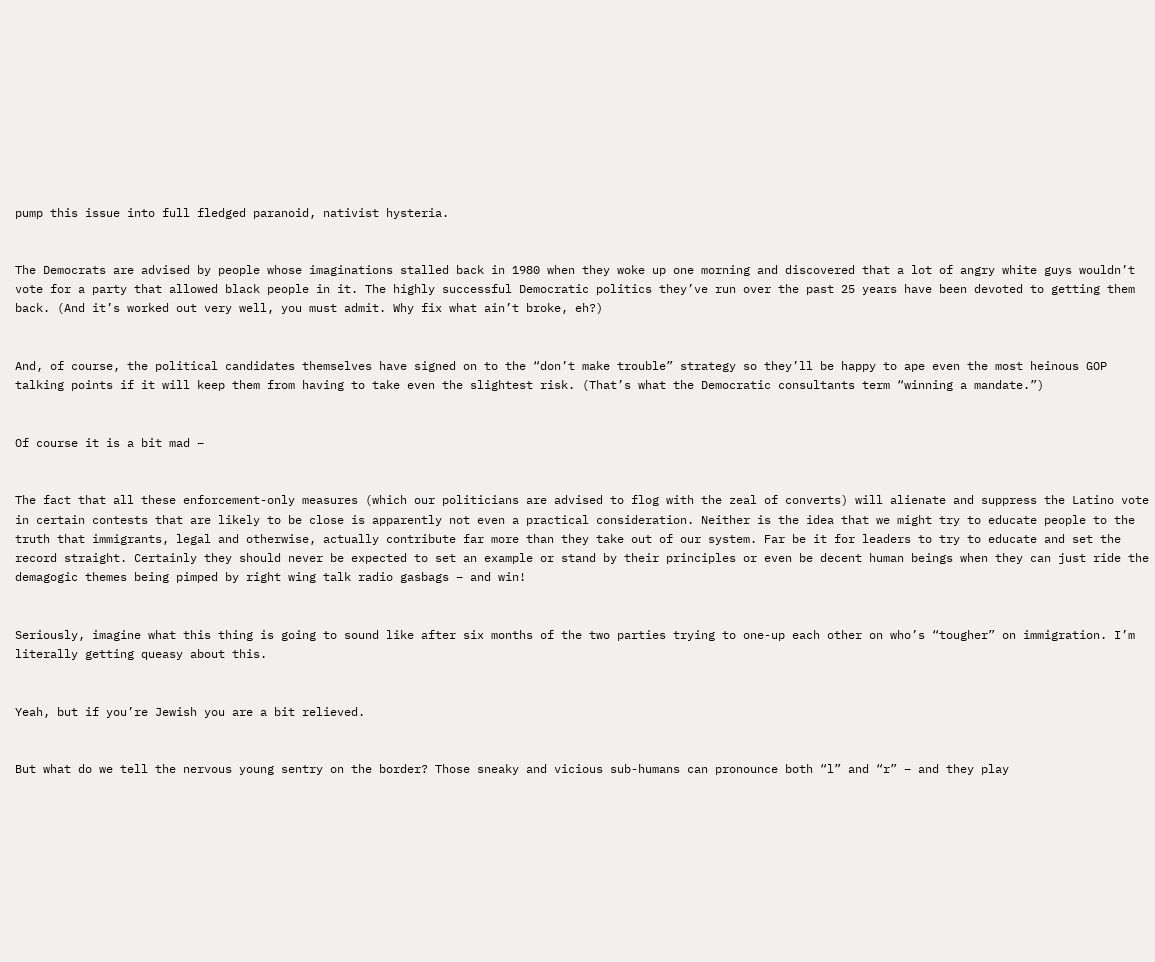pump this issue into full fledged paranoid, nativist hysteria.


The Democrats are advised by people whose imaginations stalled back in 1980 when they woke up one morning and discovered that a lot of angry white guys wouldn’t vote for a party that allowed black people in it. The highly successful Democratic politics they’ve run over the past 25 years have been devoted to getting them back. (And it’s worked out very well, you must admit. Why fix what ain’t broke, eh?)


And, of course, the political candidates themselves have signed on to the “don’t make trouble” strategy so they’ll be happy to ape even the most heinous GOP talking points if it will keep them from having to take even the slightest risk. (That’s what the Democratic consultants term “winning a mandate.”)


Of course it is a bit mad –


The fact that all these enforcement-only measures (which our politicians are advised to flog with the zeal of converts) will alienate and suppress the Latino vote in certain contests that are likely to be close is apparently not even a practical consideration. Neither is the idea that we might try to educate people to the truth that immigrants, legal and otherwise, actually contribute far more than they take out of our system. Far be it for leaders to try to educate and set the record straight. Certainly they should never be expected to set an example or stand by their principles or even be decent human beings when they can just ride the demagogic themes being pimped by right wing talk radio gasbags – and win!


Seriously, imagine what this thing is going to sound like after six months of the two parties trying to one-up each other on who’s “tougher” on immigration. I’m literally getting queasy about this.


Yeah, but if you’re Jewish you are a bit relieved.


But what do we tell the nervous young sentry on the border? Those sneaky and vicious sub-humans can pronounce both “l” and “r” – and they play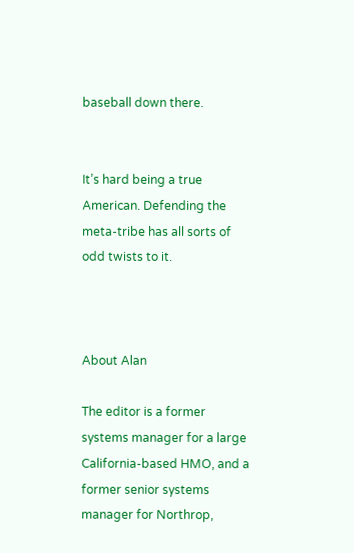baseball down there.


It’s hard being a true American. Defending the meta-tribe has all sorts of odd twists to it.



About Alan

The editor is a former systems manager for a large California-based HMO, and a former senior systems manager for Northrop,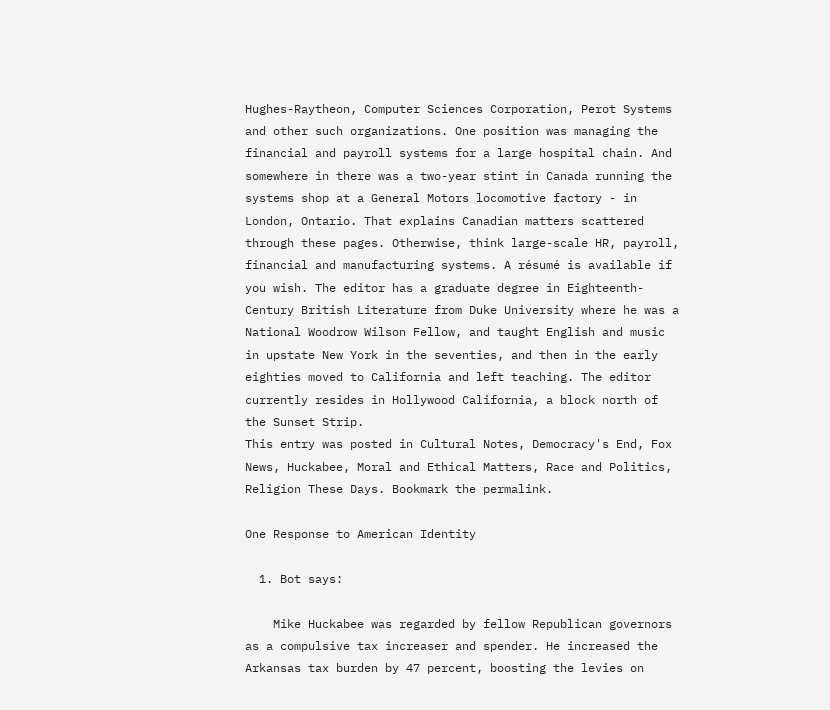Hughes-Raytheon, Computer Sciences Corporation, Perot Systems and other such organizations. One position was managing the financial and payroll systems for a large hospital chain. And somewhere in there was a two-year stint in Canada running the systems shop at a General Motors locomotive factory - in London, Ontario. That explains Canadian matters scattered through these pages. Otherwise, think large-scale HR, payroll, financial and manufacturing systems. A résumé is available if you wish. The editor has a graduate degree in Eighteenth-Century British Literature from Duke University where he was a National Woodrow Wilson Fellow, and taught English and music in upstate New York in the seventies, and then in the early eighties moved to California and left teaching. The editor currently resides in Hollywood California, a block north of the Sunset Strip.
This entry was posted in Cultural Notes, Democracy's End, Fox News, Huckabee, Moral and Ethical Matters, Race and Politics, Religion These Days. Bookmark the permalink.

One Response to American Identity

  1. Bot says:

    Mike Huckabee was regarded by fellow Republican governors as a compulsive tax increaser and spender. He increased the Arkansas tax burden by 47 percent, boosting the levies on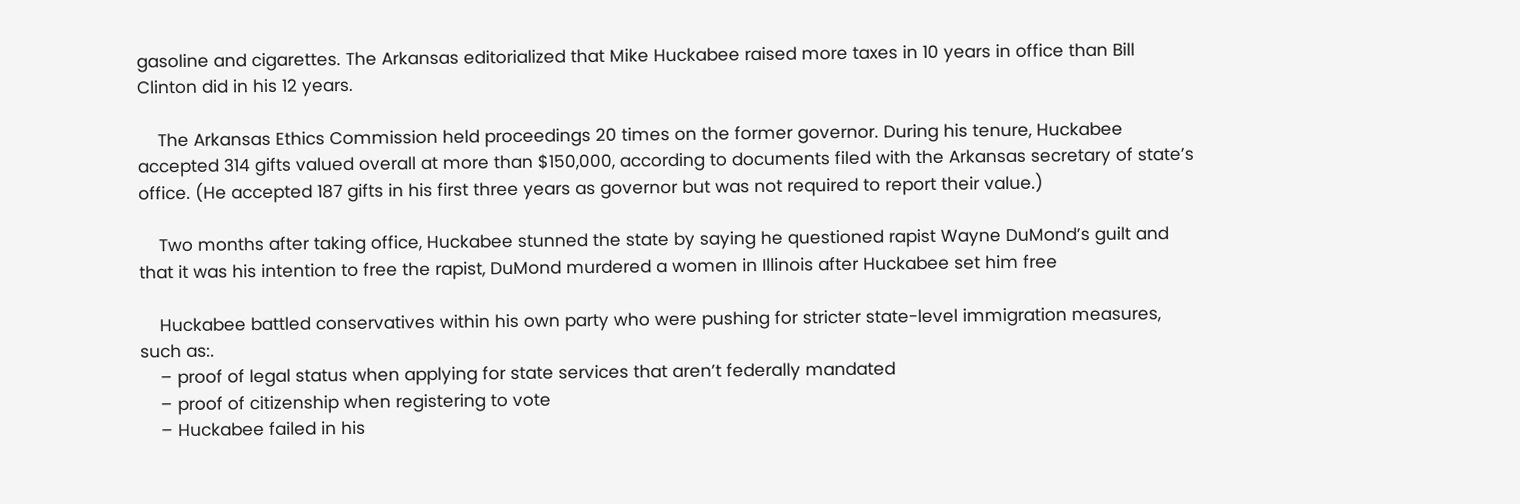gasoline and cigarettes. The Arkansas editorialized that Mike Huckabee raised more taxes in 10 years in office than Bill Clinton did in his 12 years.

    The Arkansas Ethics Commission held proceedings 20 times on the former governor. During his tenure, Huckabee accepted 314 gifts valued overall at more than $150,000, according to documents filed with the Arkansas secretary of state’s office. (He accepted 187 gifts in his first three years as governor but was not required to report their value.)

    Two months after taking office, Huckabee stunned the state by saying he questioned rapist Wayne DuMond’s guilt and that it was his intention to free the rapist, DuMond murdered a women in Illinois after Huckabee set him free

    Huckabee battled conservatives within his own party who were pushing for stricter state-level immigration measures, such as:.
    – proof of legal status when applying for state services that aren’t federally mandated
    – proof of citizenship when registering to vote
    – Huckabee failed in his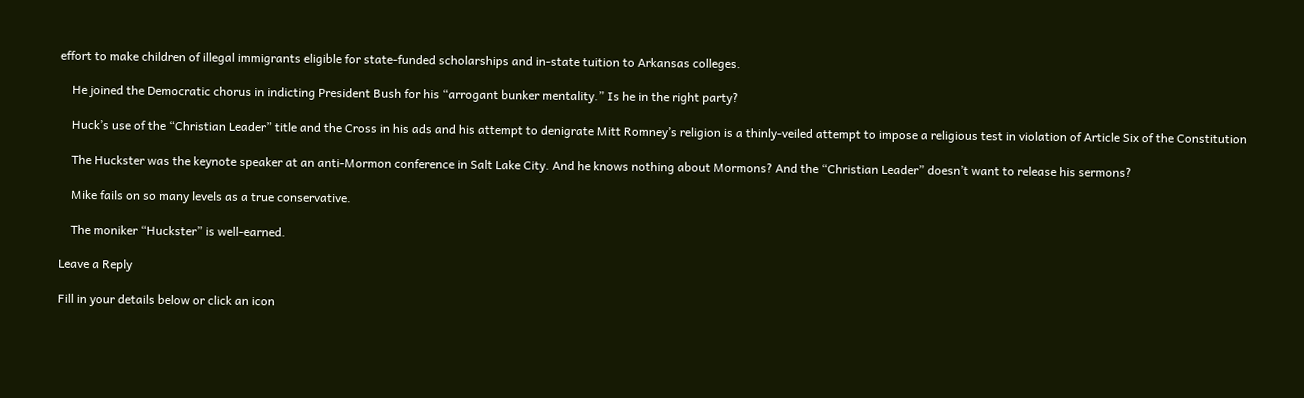effort to make children of illegal immigrants eligible for state-funded scholarships and in-state tuition to Arkansas colleges.

    He joined the Democratic chorus in indicting President Bush for his “arrogant bunker mentality.” Is he in the right party?

    Huck’s use of the “Christian Leader” title and the Cross in his ads and his attempt to denigrate Mitt Romney’s religion is a thinly-veiled attempt to impose a religious test in violation of Article Six of the Constitution

    The Huckster was the keynote speaker at an anti-Mormon conference in Salt Lake City. And he knows nothing about Mormons? And the “Christian Leader” doesn’t want to release his sermons?

    Mike fails on so many levels as a true conservative.

    The moniker “Huckster” is well-earned.

Leave a Reply

Fill in your details below or click an icon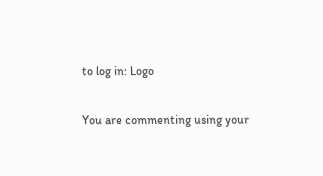to log in: Logo

You are commenting using your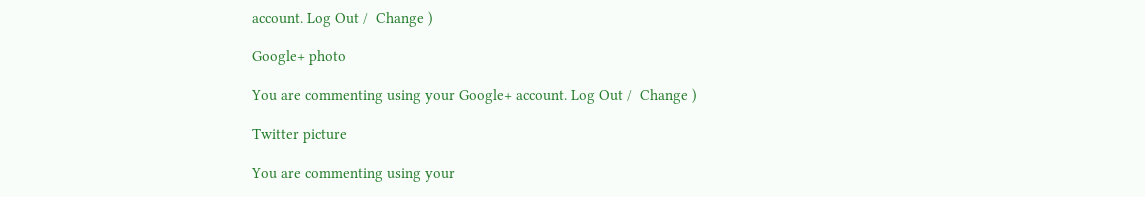account. Log Out /  Change )

Google+ photo

You are commenting using your Google+ account. Log Out /  Change )

Twitter picture

You are commenting using your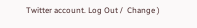Twitter account. Log Out /  Change )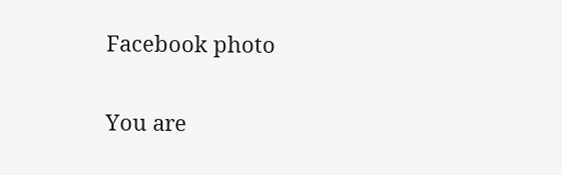Facebook photo

You are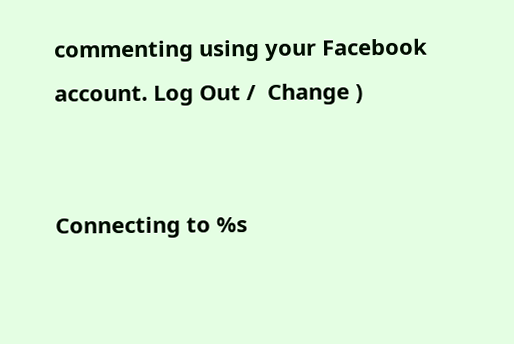commenting using your Facebook account. Log Out /  Change )


Connecting to %s